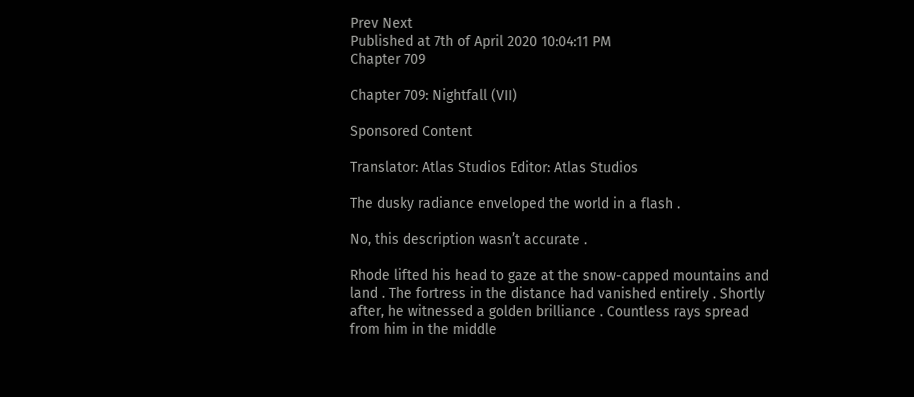Prev Next
Published at 7th of April 2020 10:04:11 PM
Chapter 709

Chapter 709: Nightfall (VII)

Sponsored Content

Translator: Atlas Studios Editor: Atlas Studios

The dusky radiance enveloped the world in a flash .

No, this description wasn’t accurate .

Rhode lifted his head to gaze at the snow-capped mountains and land . The fortress in the distance had vanished entirely . Shortly after, he witnessed a golden brilliance . Countless rays spread from him in the middle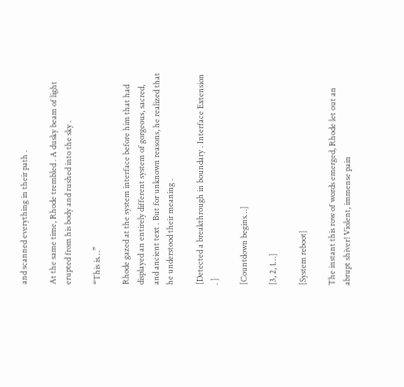and scanned everything in their path .

At the same time, Rhode trembled . A dusky beam of light erupted from his body and rushed into the sky .

“This is…”

Rhode gazed at the system interface before him that had displayed an entirely different system of gorgeous, sacred, and ancient text . But for unknown reasons, he realized that he understood their meaning .

[Detected a breakthrough in boundary . Interface Extension . ]

[Countdown begins…]

[3, 2, 1…]

[System reboot]

The instant this row of words emerged, Rhode let out an abrupt shiver! Violent, immense pain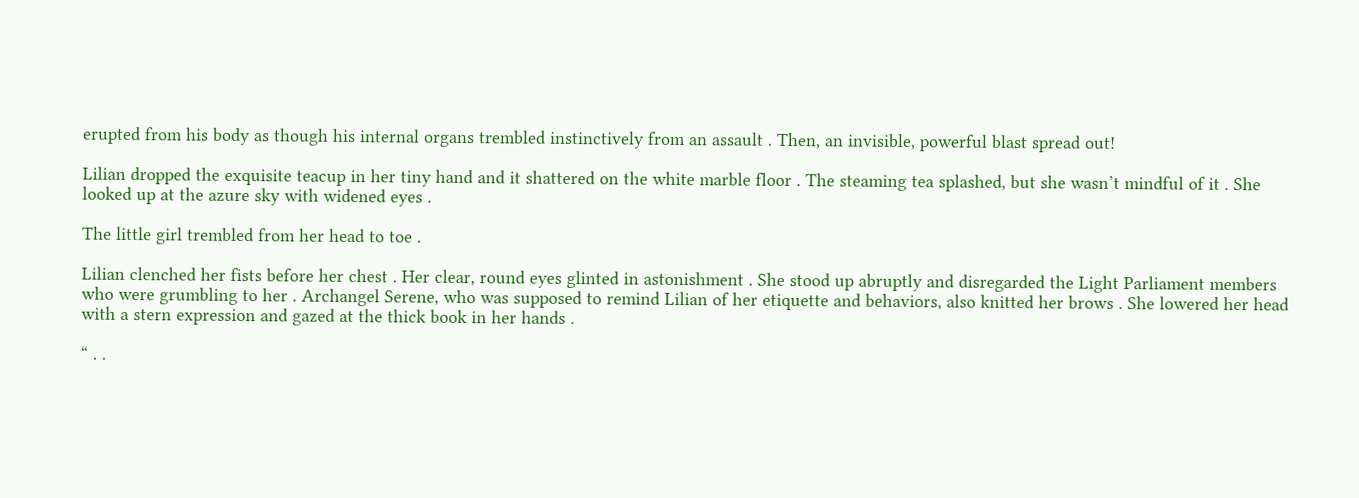erupted from his body as though his internal organs trembled instinctively from an assault . Then, an invisible, powerful blast spread out!

Lilian dropped the exquisite teacup in her tiny hand and it shattered on the white marble floor . The steaming tea splashed, but she wasn’t mindful of it . She looked up at the azure sky with widened eyes .

The little girl trembled from her head to toe .

Lilian clenched her fists before her chest . Her clear, round eyes glinted in astonishment . She stood up abruptly and disregarded the Light Parliament members who were grumbling to her . Archangel Serene, who was supposed to remind Lilian of her etiquette and behaviors, also knitted her brows . She lowered her head with a stern expression and gazed at the thick book in her hands .

“ . .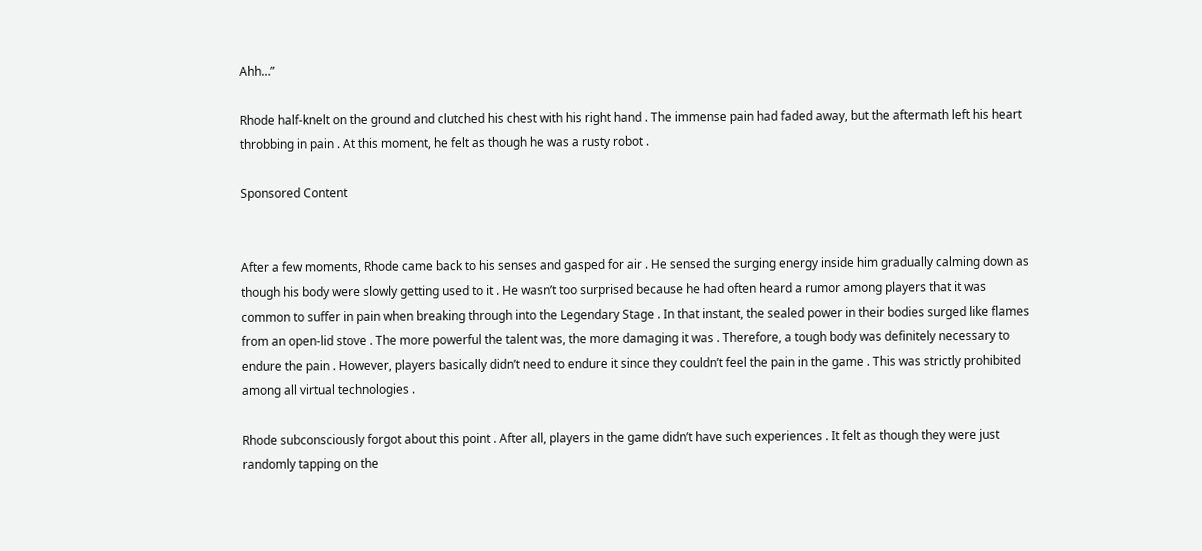Ahh…”

Rhode half-knelt on the ground and clutched his chest with his right hand . The immense pain had faded away, but the aftermath left his heart throbbing in pain . At this moment, he felt as though he was a rusty robot .

Sponsored Content


After a few moments, Rhode came back to his senses and gasped for air . He sensed the surging energy inside him gradually calming down as though his body were slowly getting used to it . He wasn’t too surprised because he had often heard a rumor among players that it was common to suffer in pain when breaking through into the Legendary Stage . In that instant, the sealed power in their bodies surged like flames from an open-lid stove . The more powerful the talent was, the more damaging it was . Therefore, a tough body was definitely necessary to endure the pain . However, players basically didn’t need to endure it since they couldn’t feel the pain in the game . This was strictly prohibited among all virtual technologies .

Rhode subconsciously forgot about this point . After all, players in the game didn’t have such experiences . It felt as though they were just randomly tapping on the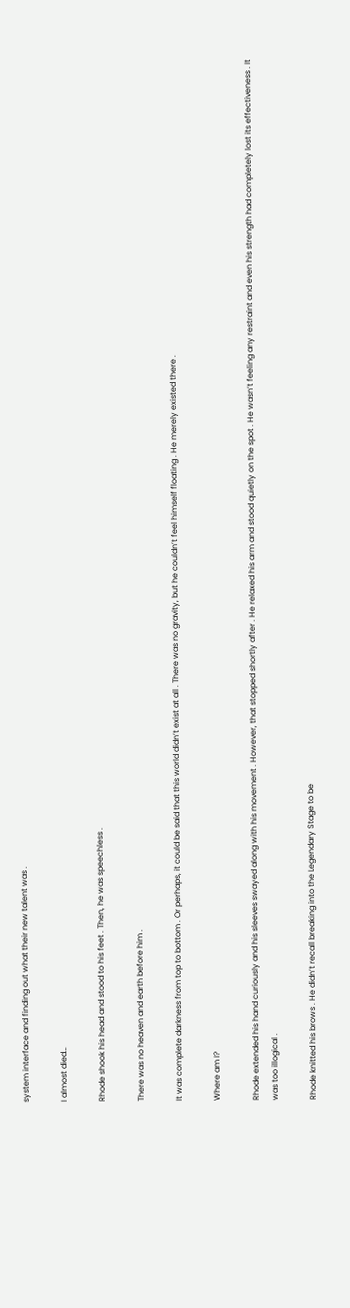system interface and finding out what their new talent was .

I almost died…

Rhode shook his head and stood to his feet . Then, he was speechless .

There was no heaven and earth before him .

It was complete darkness from top to bottom . Or perhaps, it could be said that this world didn’t exist at all . There was no gravity, but he couldn’t feel himself floating . He merely existed there .

Where am I?

Rhode extended his hand curiously and his sleeves swayed along with his movement . However, that stopped shortly after . He relaxed his arm and stood quietly on the spot . He wasn’t feeling any restraint and even his strength had completely lost its effectiveness . It was too illogical .

Rhode knitted his brows . He didn’t recall breaking into the Legendary Stage to be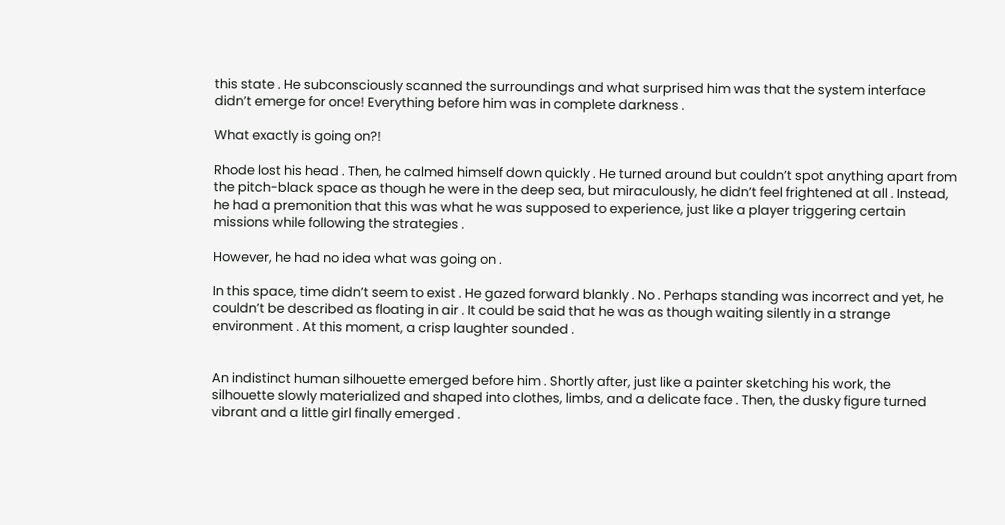this state . He subconsciously scanned the surroundings and what surprised him was that the system interface didn’t emerge for once! Everything before him was in complete darkness .

What exactly is going on?!

Rhode lost his head . Then, he calmed himself down quickly . He turned around but couldn’t spot anything apart from the pitch-black space as though he were in the deep sea, but miraculously, he didn’t feel frightened at all . Instead, he had a premonition that this was what he was supposed to experience, just like a player triggering certain missions while following the strategies .

However, he had no idea what was going on .

In this space, time didn’t seem to exist . He gazed forward blankly . No . Perhaps standing was incorrect and yet, he couldn’t be described as floating in air . It could be said that he was as though waiting silently in a strange environment . At this moment, a crisp laughter sounded .


An indistinct human silhouette emerged before him . Shortly after, just like a painter sketching his work, the silhouette slowly materialized and shaped into clothes, limbs, and a delicate face . Then, the dusky figure turned vibrant and a little girl finally emerged .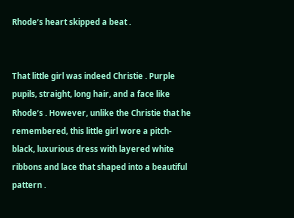Rhode’s heart skipped a beat .


That little girl was indeed Christie . Purple pupils, straight, long hair, and a face like Rhode’s . However, unlike the Christie that he remembered, this little girl wore a pitch-black, luxurious dress with layered white ribbons and lace that shaped into a beautiful pattern .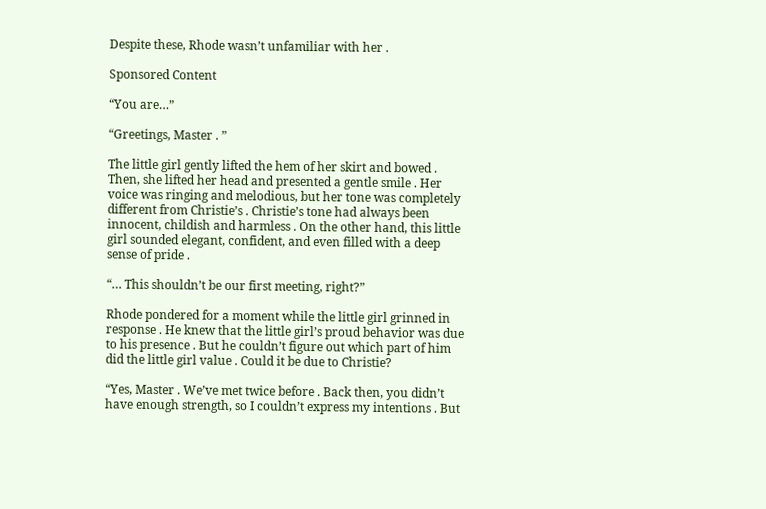Despite these, Rhode wasn’t unfamiliar with her .

Sponsored Content

“You are…”

“Greetings, Master . ”

The little girl gently lifted the hem of her skirt and bowed . Then, she lifted her head and presented a gentle smile . Her voice was ringing and melodious, but her tone was completely different from Christie’s . Christie’s tone had always been innocent, childish and harmless . On the other hand, this little girl sounded elegant, confident, and even filled with a deep sense of pride .

“… This shouldn’t be our first meeting, right?”

Rhode pondered for a moment while the little girl grinned in response . He knew that the little girl’s proud behavior was due to his presence . But he couldn’t figure out which part of him did the little girl value . Could it be due to Christie?

“Yes, Master . We’ve met twice before . Back then, you didn’t have enough strength, so I couldn’t express my intentions . But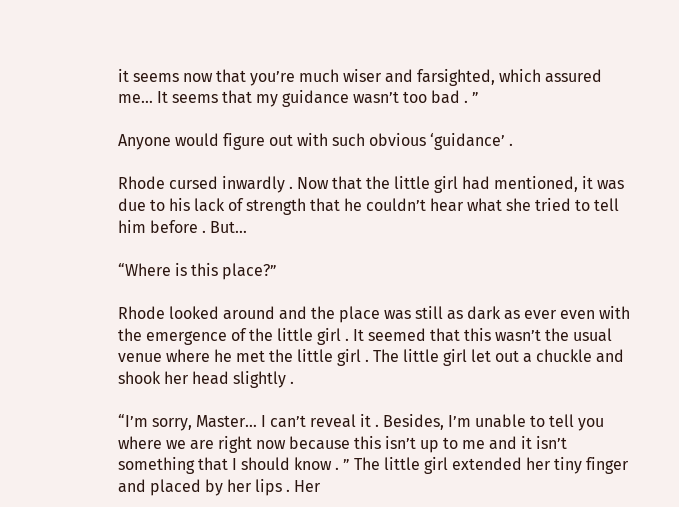it seems now that you’re much wiser and farsighted, which assured me… It seems that my guidance wasn’t too bad . ”

Anyone would figure out with such obvious ‘guidance’ .

Rhode cursed inwardly . Now that the little girl had mentioned, it was due to his lack of strength that he couldn’t hear what she tried to tell him before . But…

“Where is this place?”

Rhode looked around and the place was still as dark as ever even with the emergence of the little girl . It seemed that this wasn’t the usual venue where he met the little girl . The little girl let out a chuckle and shook her head slightly .

“I’m sorry, Master… I can’t reveal it . Besides, I’m unable to tell you where we are right now because this isn’t up to me and it isn’t something that I should know . ” The little girl extended her tiny finger and placed by her lips . Her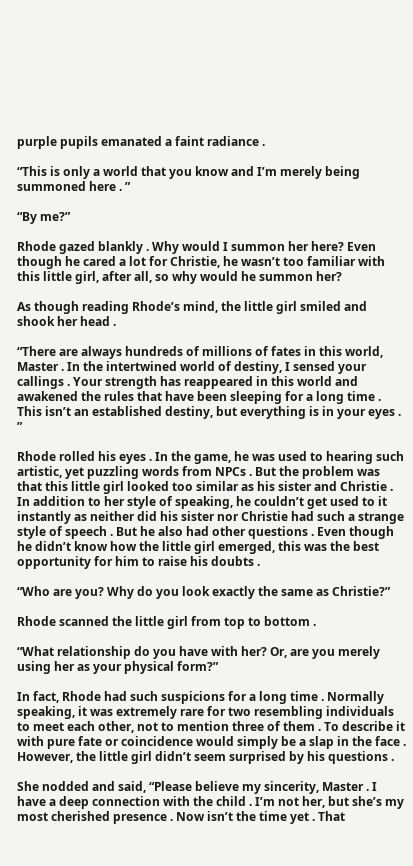purple pupils emanated a faint radiance .

“This is only a world that you know and I’m merely being summoned here . ”

“By me?”

Rhode gazed blankly . Why would I summon her here? Even though he cared a lot for Christie, he wasn’t too familiar with this little girl, after all, so why would he summon her?

As though reading Rhode’s mind, the little girl smiled and shook her head .

“There are always hundreds of millions of fates in this world, Master . In the intertwined world of destiny, I sensed your callings . Your strength has reappeared in this world and awakened the rules that have been sleeping for a long time . This isn’t an established destiny, but everything is in your eyes . ”

Rhode rolled his eyes . In the game, he was used to hearing such artistic, yet puzzling words from NPCs . But the problem was that this little girl looked too similar as his sister and Christie . In addition to her style of speaking, he couldn’t get used to it instantly as neither did his sister nor Christie had such a strange style of speech . But he also had other questions . Even though he didn’t know how the little girl emerged, this was the best opportunity for him to raise his doubts .

“Who are you? Why do you look exactly the same as Christie?”

Rhode scanned the little girl from top to bottom .

“What relationship do you have with her? Or, are you merely using her as your physical form?”

In fact, Rhode had such suspicions for a long time . Normally speaking, it was extremely rare for two resembling individuals to meet each other, not to mention three of them . To describe it with pure fate or coincidence would simply be a slap in the face . However, the little girl didn’t seem surprised by his questions .

She nodded and said, “Please believe my sincerity, Master . I have a deep connection with the child . I’m not her, but she’s my most cherished presence . Now isn’t the time yet . That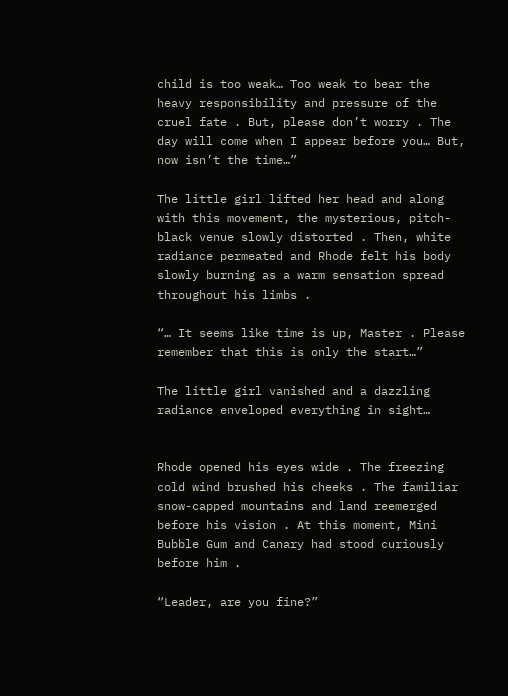child is too weak… Too weak to bear the heavy responsibility and pressure of the cruel fate . But, please don’t worry . The day will come when I appear before you… But, now isn’t the time…”

The little girl lifted her head and along with this movement, the mysterious, pitch-black venue slowly distorted . Then, white radiance permeated and Rhode felt his body slowly burning as a warm sensation spread throughout his limbs .

“… It seems like time is up, Master . Please remember that this is only the start…”

The little girl vanished and a dazzling radiance enveloped everything in sight…


Rhode opened his eyes wide . The freezing cold wind brushed his cheeks . The familiar snow-capped mountains and land reemerged before his vision . At this moment, Mini Bubble Gum and Canary had stood curiously before him .

“Leader, are you fine?”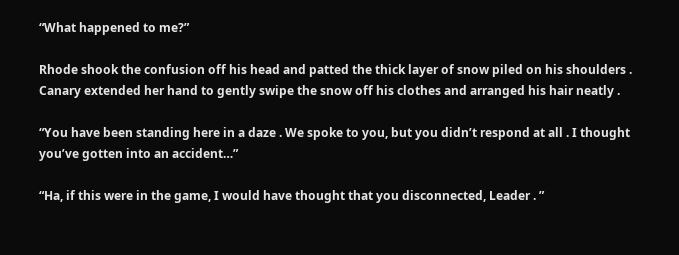“What happened to me?”

Rhode shook the confusion off his head and patted the thick layer of snow piled on his shoulders . Canary extended her hand to gently swipe the snow off his clothes and arranged his hair neatly .

“You have been standing here in a daze . We spoke to you, but you didn’t respond at all . I thought you’ve gotten into an accident…”

“Ha, if this were in the game, I would have thought that you disconnected, Leader . ”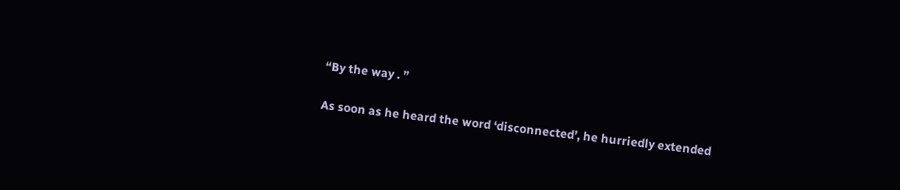“By the way . ”

As soon as he heard the word ‘disconnected’, he hurriedly extended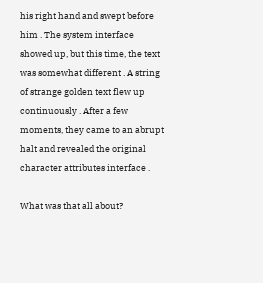his right hand and swept before him . The system interface showed up, but this time, the text was somewhat different . A string of strange golden text flew up continuously . After a few moments, they came to an abrupt halt and revealed the original character attributes interface .

What was that all about?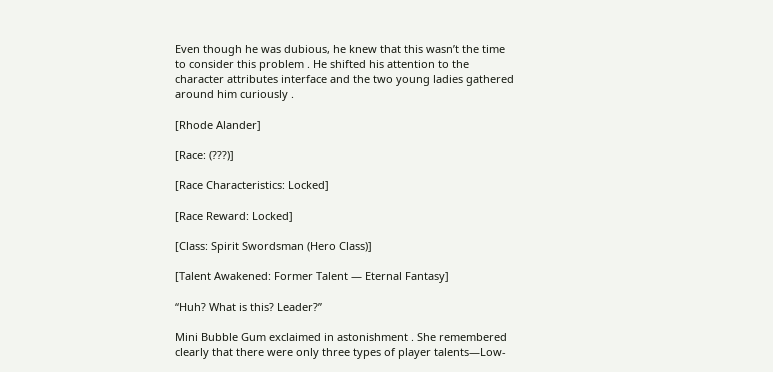Even though he was dubious, he knew that this wasn’t the time to consider this problem . He shifted his attention to the character attributes interface and the two young ladies gathered around him curiously .

[Rhode Alander]

[Race: (???)]

[Race Characteristics: Locked]

[Race Reward: Locked]

[Class: Spirit Swordsman (Hero Class)]

[Talent Awakened: Former Talent — Eternal Fantasy]

“Huh? What is this? Leader?”

Mini Bubble Gum exclaimed in astonishment . She remembered clearly that there were only three types of player talents—Low-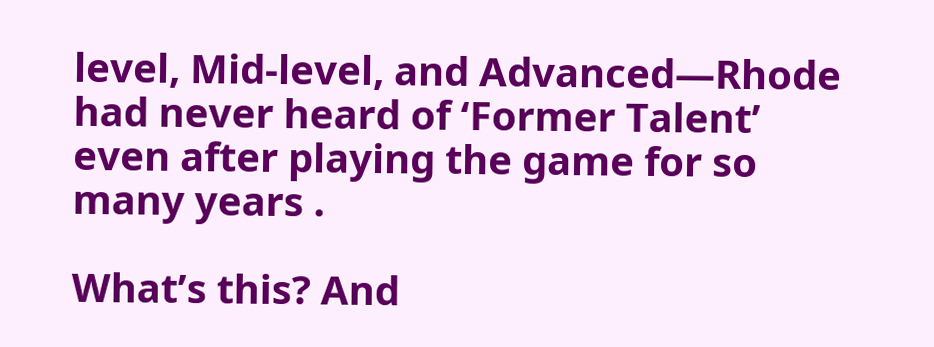level, Mid-level, and Advanced—Rhode had never heard of ‘Former Talent’ even after playing the game for so many years .

What’s this? And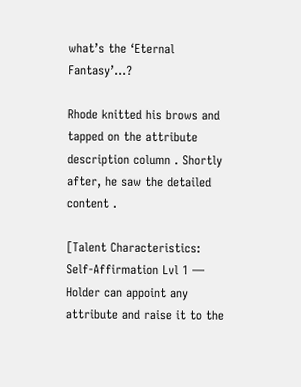what’s the ‘Eternal Fantasy’…?

Rhode knitted his brows and tapped on the attribute description column . Shortly after, he saw the detailed content .

[Talent Characteristics: Self-Affirmation Lvl 1 — Holder can appoint any attribute and raise it to the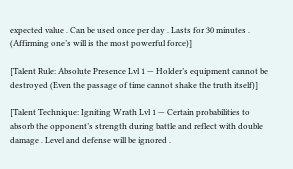expected value . Can be used once per day . Lasts for 30 minutes . (Affirming one’s will is the most powerful force)]

[Talent Rule: Absolute Presence Lvl 1 — Holder’s equipment cannot be destroyed (Even the passage of time cannot shake the truth itself)]

[Talent Technique: Igniting Wrath Lvl 1 — Certain probabilities to absorb the opponent’s strength during battle and reflect with double damage . Level and defense will be ignored .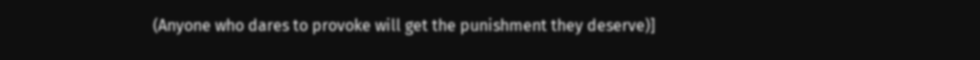(Anyone who dares to provoke will get the punishment they deserve)]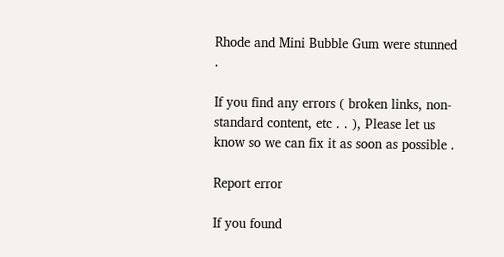Rhode and Mini Bubble Gum were stunned .

If you find any errors ( broken links, non-standard content, etc . . ), Please let us know so we can fix it as soon as possible .

Report error

If you found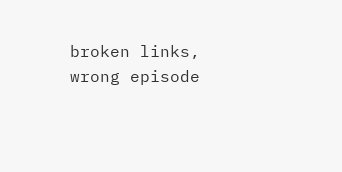broken links, wrong episode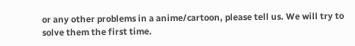or any other problems in a anime/cartoon, please tell us. We will try to solve them the first time.